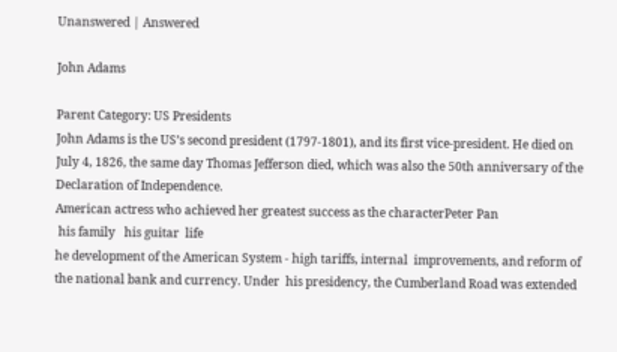Unanswered | Answered

John Adams

Parent Category: US Presidents
John Adams is the US’s second president (1797-1801), and its first vice-president. He died on July 4, 1826, the same day Thomas Jefferson died, which was also the 50th anniversary of the Declaration of Independence.
American actress who achieved her greatest success as the characterPeter Pan
 his family   his guitar  life
he development of the American System - high tariffs, internal  improvements, and reform of the national bank and currency. Under  his presidency, the Cumberland Road was extended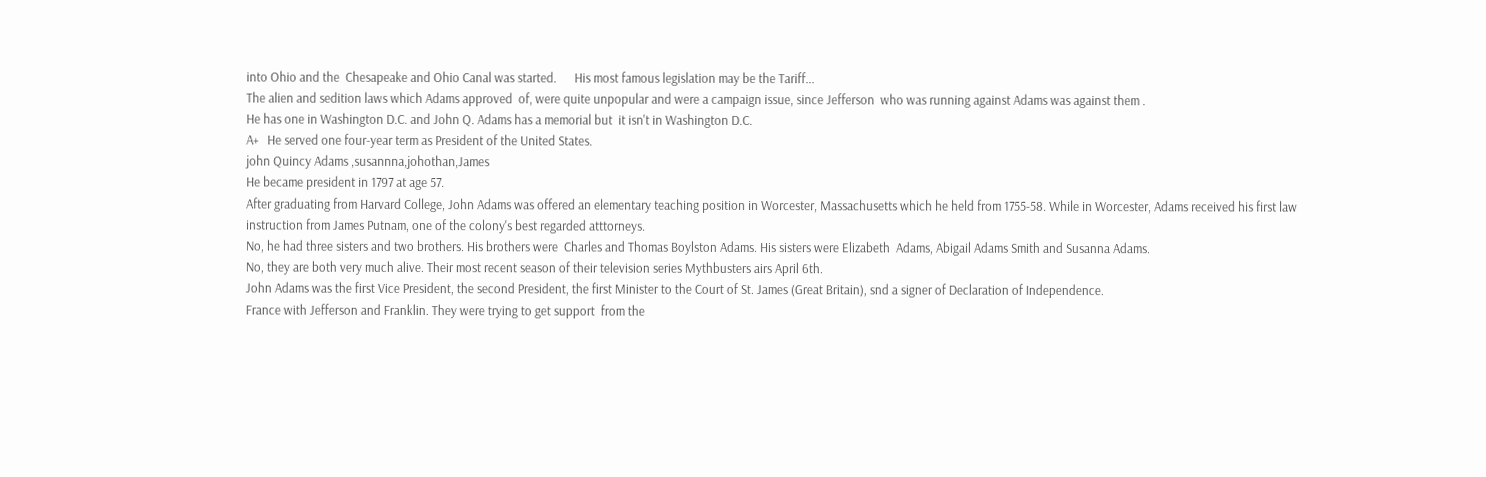into Ohio and the  Chesapeake and Ohio Canal was started.      His most famous legislation may be the Tariff...
The alien and sedition laws which Adams approved  of, were quite unpopular and were a campaign issue, since Jefferson  who was running against Adams was against them .
He has one in Washington D.C. and John Q. Adams has a memorial but  it isn't in Washington D.C.
A+   He served one four-year term as President of the United States.
john Quincy Adams ,susannna,johothan,James
He became president in 1797 at age 57.
After graduating from Harvard College, John Adams was offered an elementary teaching position in Worcester, Massachusetts which he held from 1755-58. While in Worcester, Adams received his first law instruction from James Putnam, one of the colony's best regarded atttorneys.
No, he had three sisters and two brothers. His brothers were  Charles and Thomas Boylston Adams. His sisters were Elizabeth  Adams, Abigail Adams Smith and Susanna Adams.
No, they are both very much alive. Their most recent season of their television series Mythbusters airs April 6th.
John Adams was the first Vice President, the second President, the first Minister to the Court of St. James (Great Britain), snd a signer of Declaration of Independence.
France with Jefferson and Franklin. They were trying to get support  from the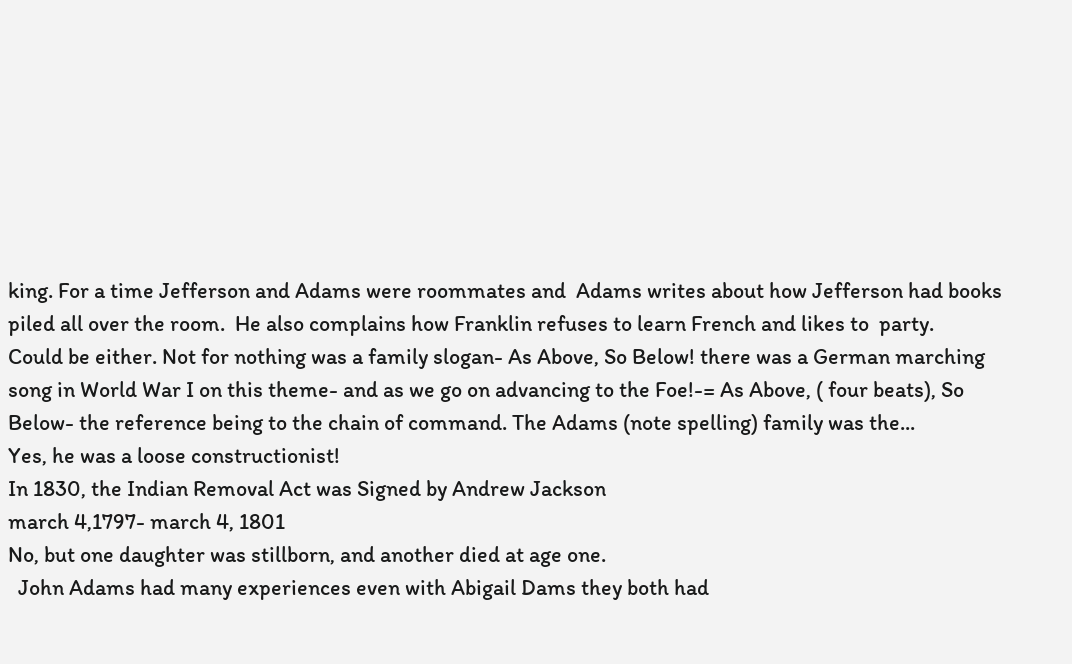king. For a time Jefferson and Adams were roommates and  Adams writes about how Jefferson had books piled all over the room.  He also complains how Franklin refuses to learn French and likes to  party.
Could be either. Not for nothing was a family slogan- As Above, So Below! there was a German marching song in World War I on this theme- and as we go on advancing to the Foe!-= As Above, ( four beats), So Below- the reference being to the chain of command. The Adams (note spelling) family was the...
Yes, he was a loose constructionist!
In 1830, the Indian Removal Act was Signed by Andrew Jackson
march 4,1797- march 4, 1801
No, but one daughter was stillborn, and another died at age one.
  John Adams had many experiences even with Abigail Dams they both had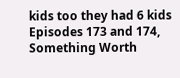kids too they had 6 kids
Episodes 173 and 174, Something Worth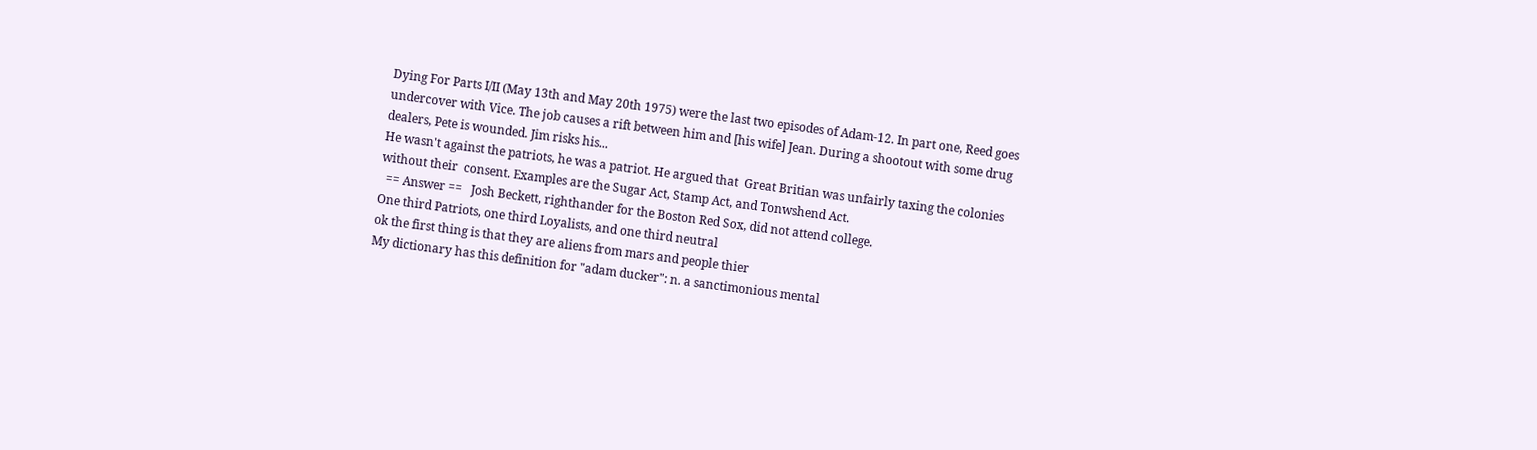Dying For Parts I/II (May 13th and May 20th 1975) were the last two episodes of Adam-12. In part one, Reed goes undercover with Vice. The job causes a rift between him and [his wife] Jean. During a shootout with some drug dealers, Pete is wounded. Jim risks his...
He wasn't against the patriots, he was a patriot. He argued that  Great Britian was unfairly taxing the colonies without their  consent. Examples are the Sugar Act, Stamp Act, and Tonwshend Act.
  == Answer ==   Josh Beckett, righthander for the Boston Red Sox, did not attend college.
One third Patriots, one third Loyalists, and one third neutral
ok the first thing is that they are aliens from mars and people thier
My dictionary has this definition for "adam ducker": n. a sanctimonious mental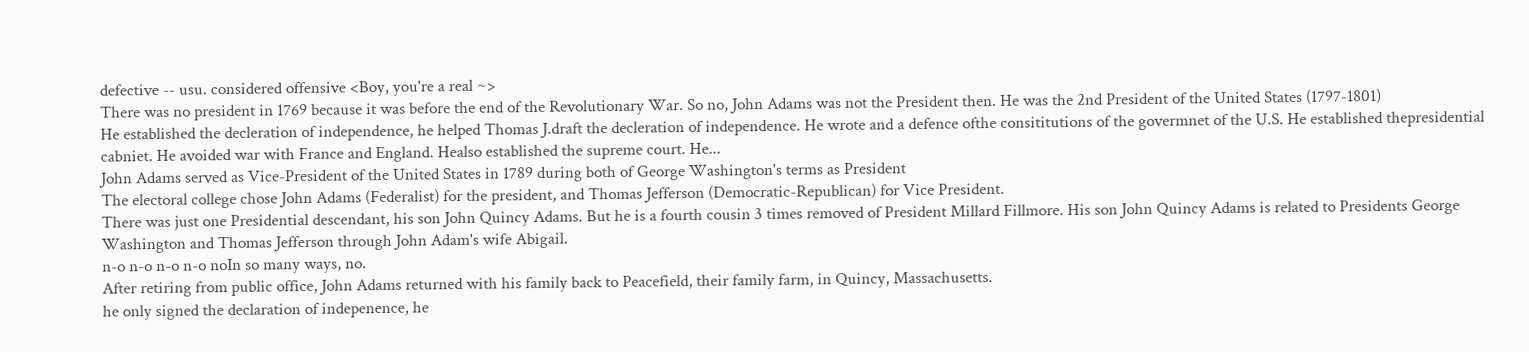defective -- usu. considered offensive <Boy, you're a real ~>
There was no president in 1769 because it was before the end of the Revolutionary War. So no, John Adams was not the President then. He was the 2nd President of the United States (1797-1801)
He established the decleration of independence, he helped Thomas J.draft the decleration of independence. He wrote and a defence ofthe consititutions of the govermnet of the U.S. He established thepresidential cabniet. He avoided war with France and England. Healso established the supreme court. He...
John Adams served as Vice-President of the United States in 1789 during both of George Washington's terms as President
The electoral college chose John Adams (Federalist) for the president, and Thomas Jefferson (Democratic-Republican) for Vice President.
There was just one Presidential descendant, his son John Quincy Adams. But he is a fourth cousin 3 times removed of President Millard Fillmore. His son John Quincy Adams is related to Presidents George Washington and Thomas Jefferson through John Adam's wife Abigail.
n-o n-o n-o n-o noIn so many ways, no.
After retiring from public office, John Adams returned with his family back to Peacefield, their family farm, in Quincy, Massachusetts.
he only signed the declaration of indepenence, he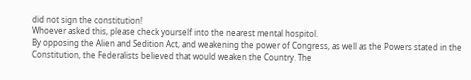did not sign the constitution!
Whoever asked this, please check yourself into the nearest mental hospitol.
By opposing the Alien and Sedition Act, and weakening the power of Congress, as well as the Powers stated in the Constitution, the Federalists believed that would weaken the Country. The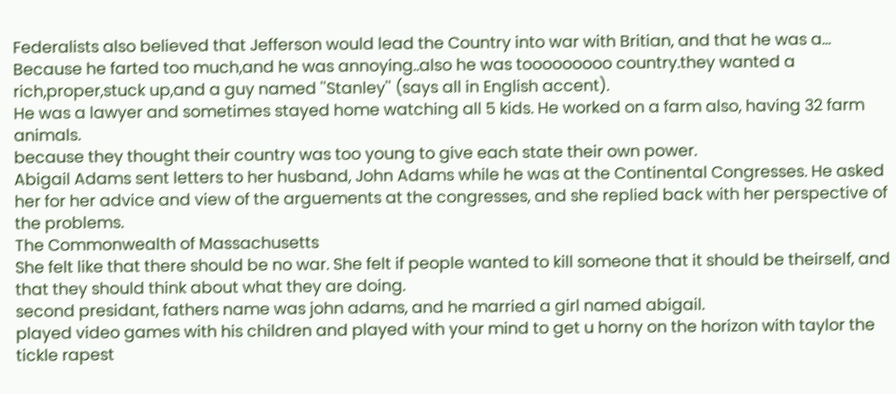Federalists also believed that Jefferson would lead the Country into war with Britian, and that he was a...
Because he farted too much,and he was annoying..also he was tooooooooo country.they wanted a rich,proper,stuck up,and a guy named ''Stanley'' (says all in English accent).
He was a lawyer and sometimes stayed home watching all 5 kids. He worked on a farm also, having 32 farm animals.
because they thought their country was too young to give each state their own power.
Abigail Adams sent letters to her husband, John Adams while he was at the Continental Congresses. He asked her for her advice and view of the arguements at the congresses, and she replied back with her perspective of the problems.
The Commonwealth of Massachusetts
She felt like that there should be no war. She felt if people wanted to kill someone that it should be theirself, and that they should think about what they are doing.
second presidant, fathers name was john adams, and he married a girl named abigail.
played video games with his children and played with your mind to get u horny on the horizon with taylor the tickle rapest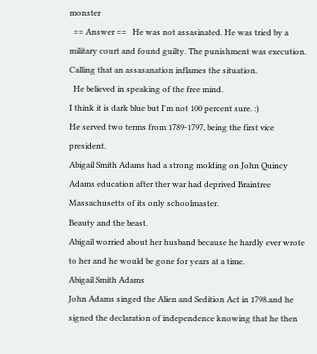monster
  == Answer ==   He was not assasinated. He was tried by a military court and found guilty. The punishment was execution. Calling that an assasanation inflames the situation.
  He believed in speaking of the free mind.
I think it is dark blue but I'm not 100 percent sure. :)
He served two terms from 1789-1797, being the first vice president.
Abigail Smith Adams had a strong molding on John Quincy Adams education after ther war had deprived Braintree Massachusetts of its only schoolmaster.
Beauty and the beast.
Abigail worried about her husband because he hardly ever wrote to her and he would be gone for years at a time.
Abigail Smith Adams
John Adams singed the Alien and Sedition Act in 1798.and he signed the declaration of independence knowing that he then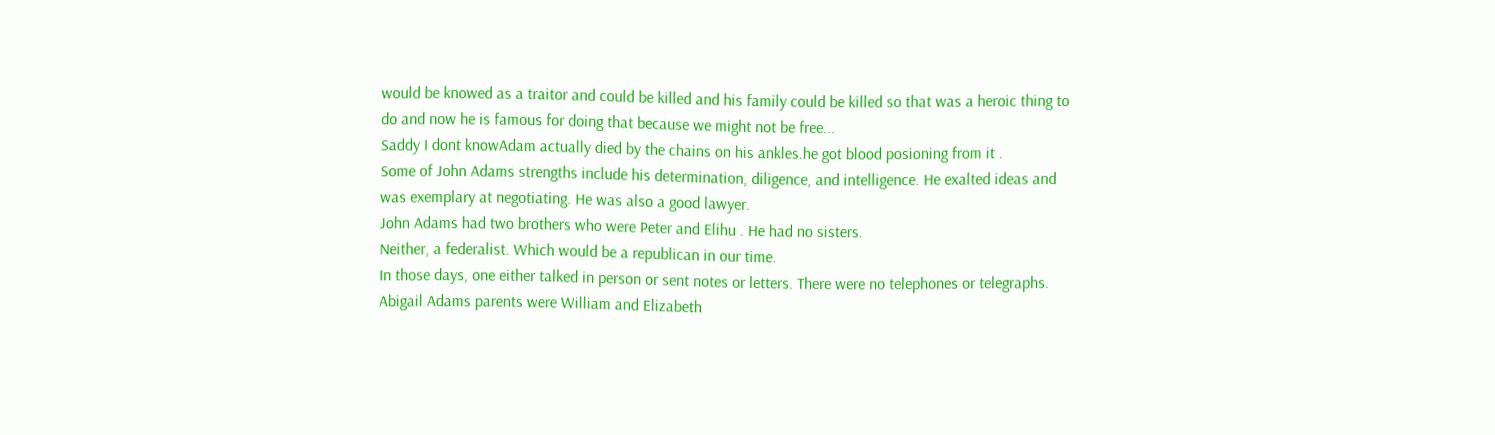would be knowed as a traitor and could be killed and his family could be killed so that was a heroic thing to do and now he is famous for doing that because we might not be free...
Saddy I dont knowAdam actually died by the chains on his ankles.he got blood posioning from it .
Some of John Adams strengths include his determination, diligence, and intelligence. He exalted ideas and was exemplary at negotiating. He was also a good lawyer.
John Adams had two brothers who were Peter and Elihu . He had no sisters.
Neither, a federalist. Which would be a republican in our time.
In those days, one either talked in person or sent notes or letters. There were no telephones or telegraphs.
Abigail Adams parents were William and Elizabeth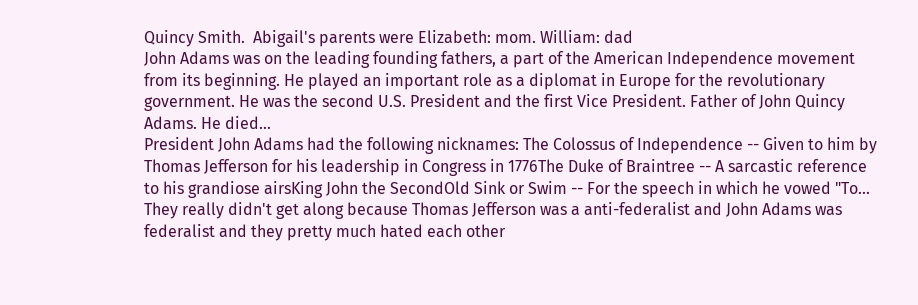Quincy Smith.  Abigail's parents were Elizabeth: mom. William: dad
John Adams was on the leading founding fathers, a part of the American Independence movement from its beginning. He played an important role as a diplomat in Europe for the revolutionary government. He was the second U.S. President and the first Vice President. Father of John Quincy Adams. He died...
President John Adams had the following nicknames: The Colossus of Independence -- Given to him by Thomas Jefferson for his leadership in Congress in 1776The Duke of Braintree -- A sarcastic reference to his grandiose airsKing John the SecondOld Sink or Swim -- For the speech in which he vowed "To...
They really didn't get along because Thomas Jefferson was a anti-federalist and John Adams was federalist and they pretty much hated each other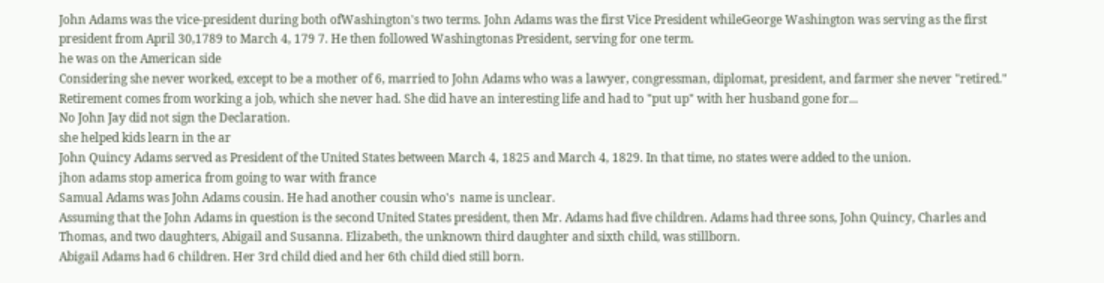John Adams was the vice-president during both ofWashington's two terms. John Adams was the first Vice President whileGeorge Washington was serving as the first president from April 30,1789 to March 4, 179 7. He then followed Washingtonas President, serving for one term.
he was on the American side
Considering she never worked, except to be a mother of 6, married to John Adams who was a lawyer, congressman, diplomat, president, and farmer she never "retired." Retirement comes from working a job, which she never had. She did have an interesting life and had to "put up" with her husband gone for...
No John Jay did not sign the Declaration.
she helped kids learn in the ar
John Quincy Adams served as President of the United States between March 4, 1825 and March 4, 1829. In that time, no states were added to the union.
jhon adams stop america from going to war with france
Samual Adams was John Adams cousin. He had another cousin who's  name is unclear.
Assuming that the John Adams in question is the second United States president, then Mr. Adams had five children. Adams had three sons, John Quincy, Charles and Thomas, and two daughters, Abigail and Susanna. Elizabeth, the unknown third daughter and sixth child, was stillborn.
Abigail Adams had 6 children. Her 3rd child died and her 6th child died still born.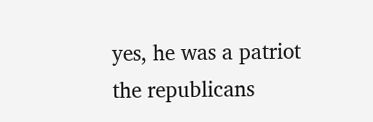yes, he was a patriot
the republicans